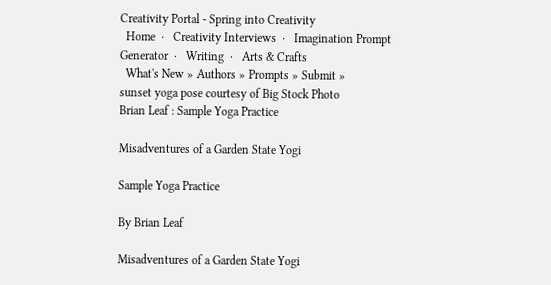Creativity Portal - Spring into Creativity
  Home  ·   Creativity Interviews  ·   Imagination Prompt Generator  ·   Writing  ·   Arts & Crafts
  What's New » Authors » Prompts » Submit »
sunset yoga pose courtesy of Big Stock Photo
Brian Leaf : Sample Yoga Practice

Misadventures of a Garden State Yogi

Sample Yoga Practice

By Brian Leaf

Misadventures of a Garden State Yogi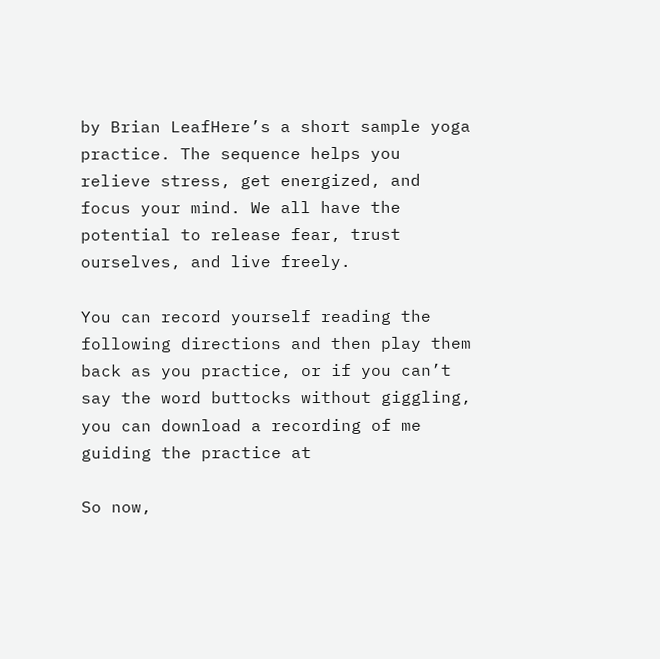by Brian LeafHere’s a short sample yoga practice. The sequence helps you relieve stress, get energized, and focus your mind. We all have the potential to release fear, trust ourselves, and live freely.

You can record yourself reading the following directions and then play them back as you practice, or if you can’t say the word buttocks without giggling, you can download a recording of me guiding the practice at

So now,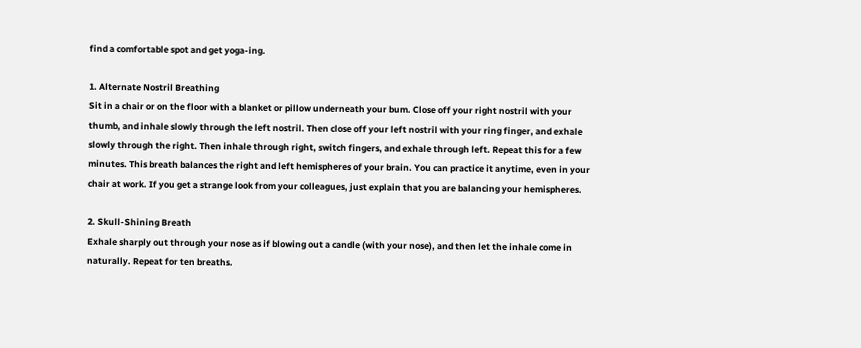find a comfortable spot and get yoga-ing.

1. Alternate Nostril Breathing
Sit in a chair or on the floor with a blanket or pillow underneath your bum. Close off your right nostril with your thumb, and inhale slowly through the left nostril. Then close off your left nostril with your ring finger, and exhale slowly through the right. Then inhale through right, switch fingers, and exhale through left. Repeat this for a few minutes. This breath balances the right and left hemispheres of your brain. You can practice it anytime, even in your chair at work. If you get a strange look from your colleagues, just explain that you are balancing your hemispheres.

2. Skull-Shining Breath
Exhale sharply out through your nose as if blowing out a candle (with your nose), and then let the inhale come in naturally. Repeat for ten breaths.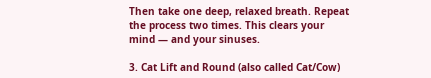Then take one deep, relaxed breath. Repeat the process two times. This clears your mind — and your sinuses.

3. Cat Lift and Round (also called Cat/Cow)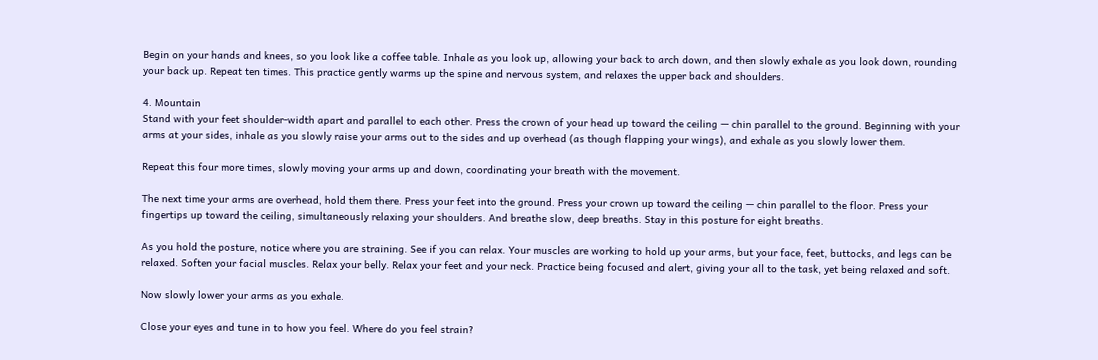Begin on your hands and knees, so you look like a coffee table. Inhale as you look up, allowing your back to arch down, and then slowly exhale as you look down, rounding your back up. Repeat ten times. This practice gently warms up the spine and nervous system, and relaxes the upper back and shoulders.

4. Mountain
Stand with your feet shoulder-width apart and parallel to each other. Press the crown of your head up toward the ceiling — chin parallel to the ground. Beginning with your arms at your sides, inhale as you slowly raise your arms out to the sides and up overhead (as though flapping your wings), and exhale as you slowly lower them.

Repeat this four more times, slowly moving your arms up and down, coordinating your breath with the movement.

The next time your arms are overhead, hold them there. Press your feet into the ground. Press your crown up toward the ceiling — chin parallel to the floor. Press your fingertips up toward the ceiling, simultaneously relaxing your shoulders. And breathe slow, deep breaths. Stay in this posture for eight breaths.

As you hold the posture, notice where you are straining. See if you can relax. Your muscles are working to hold up your arms, but your face, feet, buttocks, and legs can be relaxed. Soften your facial muscles. Relax your belly. Relax your feet and your neck. Practice being focused and alert, giving your all to the task, yet being relaxed and soft.

Now slowly lower your arms as you exhale.

Close your eyes and tune in to how you feel. Where do you feel strain?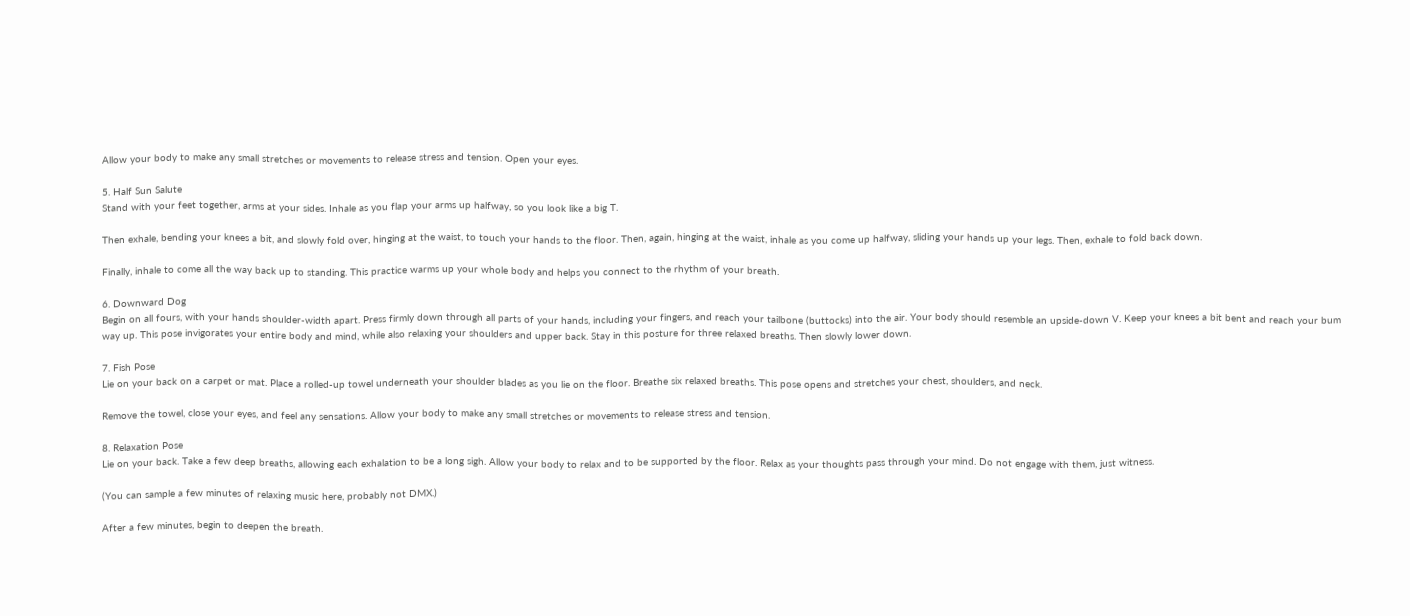Allow your body to make any small stretches or movements to release stress and tension. Open your eyes.

5. Half Sun Salute
Stand with your feet together, arms at your sides. Inhale as you flap your arms up halfway, so you look like a big T.

Then exhale, bending your knees a bit, and slowly fold over, hinging at the waist, to touch your hands to the floor. Then, again, hinging at the waist, inhale as you come up halfway, sliding your hands up your legs. Then, exhale to fold back down.

Finally, inhale to come all the way back up to standing. This practice warms up your whole body and helps you connect to the rhythm of your breath.

6. Downward Dog
Begin on all fours, with your hands shoulder-width apart. Press firmly down through all parts of your hands, including your fingers, and reach your tailbone (buttocks) into the air. Your body should resemble an upside-down V. Keep your knees a bit bent and reach your bum way up. This pose invigorates your entire body and mind, while also relaxing your shoulders and upper back. Stay in this posture for three relaxed breaths. Then slowly lower down.

7. Fish Pose
Lie on your back on a carpet or mat. Place a rolled-up towel underneath your shoulder blades as you lie on the floor. Breathe six relaxed breaths. This pose opens and stretches your chest, shoulders, and neck.

Remove the towel, close your eyes, and feel any sensations. Allow your body to make any small stretches or movements to release stress and tension.

8. Relaxation Pose
Lie on your back. Take a few deep breaths, allowing each exhalation to be a long sigh. Allow your body to relax and to be supported by the floor. Relax as your thoughts pass through your mind. Do not engage with them, just witness.

(You can sample a few minutes of relaxing music here, probably not DMX.)

After a few minutes, begin to deepen the breath.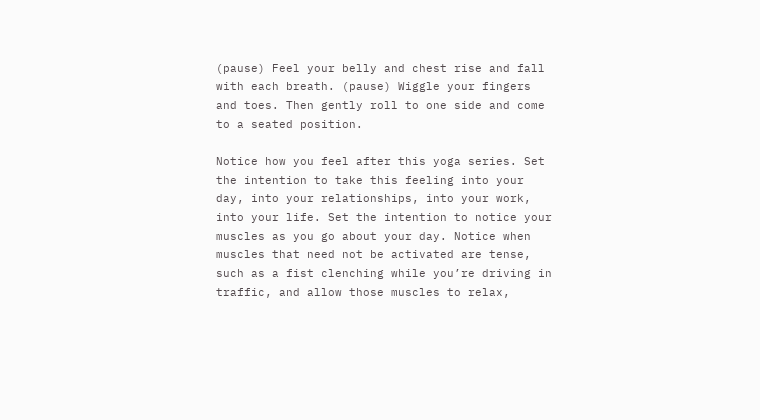(pause) Feel your belly and chest rise and fall with each breath. (pause) Wiggle your fingers and toes. Then gently roll to one side and come to a seated position.

Notice how you feel after this yoga series. Set the intention to take this feeling into your day, into your relationships, into your work, into your life. Set the intention to notice your muscles as you go about your day. Notice when muscles that need not be activated are tense, such as a fist clenching while you’re driving in traffic, and allow those muscles to relax,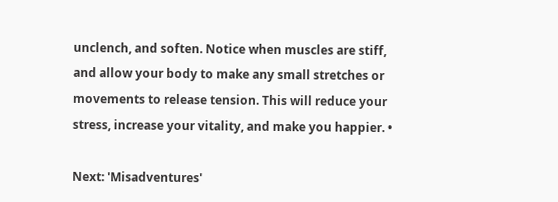unclench, and soften. Notice when muscles are stiff, and allow your body to make any small stretches or movements to release tension. This will reduce your stress, increase your vitality, and make you happier. •

Next: 'Misadventures'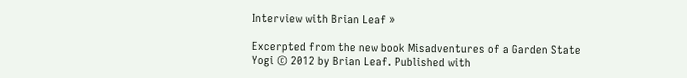Interview with Brian Leaf »

Excerpted from the new book Misadventures of a Garden State Yogi © 2012 by Brian Leaf. Published with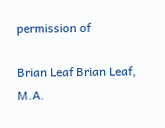permission of

Brian Leaf Brian Leaf, M.A.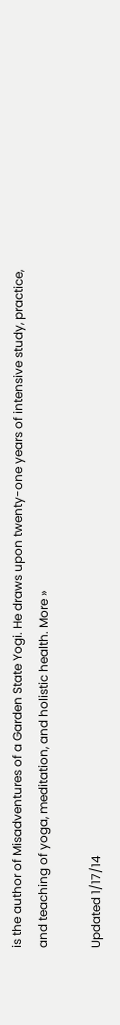is the author of Misadventures of a Garden State Yogi. He draws upon twenty-one years of intensive study, practice, and teaching of yoga, meditation, and holistic health. More »

Updated 1/17/14